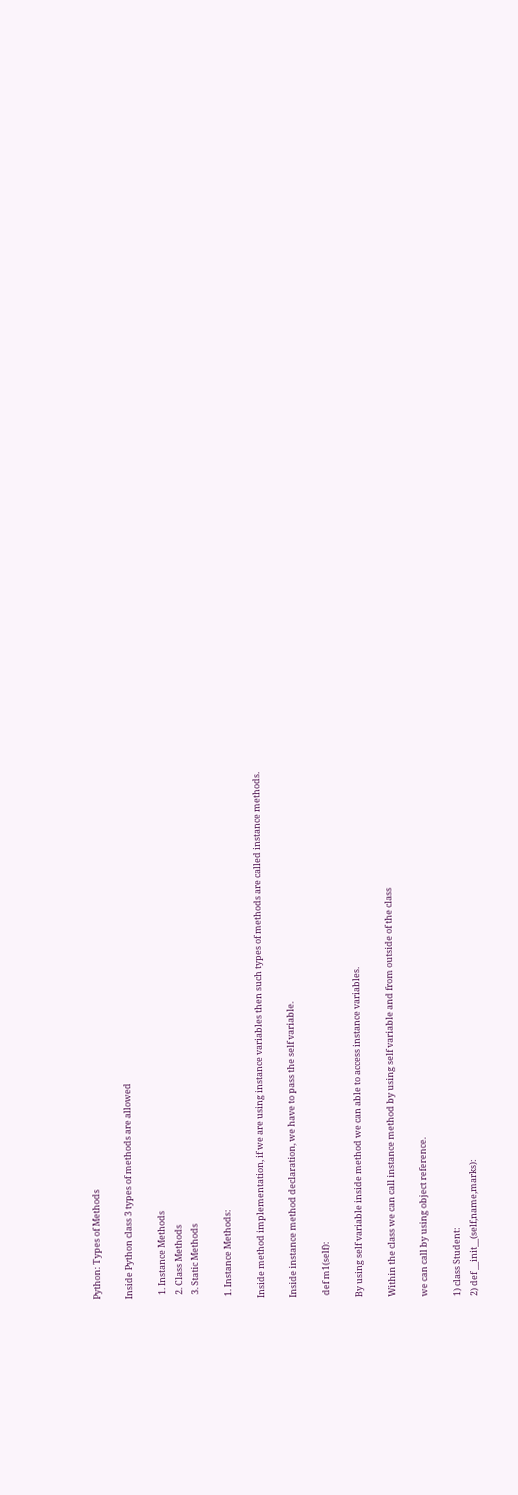Python: Types of Methods

Inside Python class 3 types of methods are allowed

  1. Instance Methods
  2. Class Methods
  3. Static Methods

 1. Instance Methods:

Inside method implementation, if we are using instance variables then such types of methods are called instance methods.

Inside instance method declaration, we have to pass the self variable.

 def m1(self):

By using self variable inside method we can able to access instance variables.

Within the class we can call instance method by using self variable and from outside of the class

we can call by using object reference.

1) class Student:
2) def __init__(self,name,marks):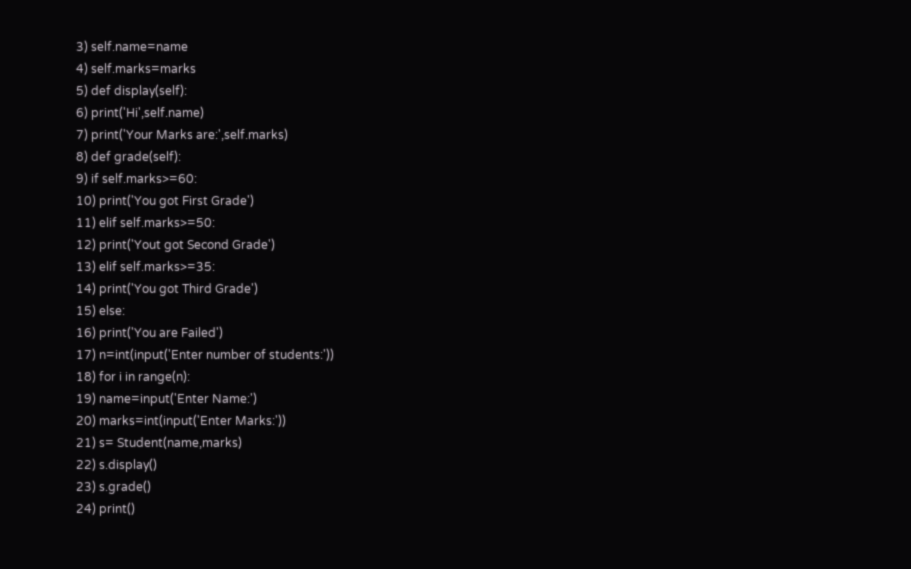3) self.name=name
4) self.marks=marks
5) def display(self):
6) print('Hi',self.name)
7) print('Your Marks are:',self.marks)
8) def grade(self):
9) if self.marks>=60:
10) print('You got First Grade')
11) elif self.marks>=50:
12) print('Yout got Second Grade')
13) elif self.marks>=35:
14) print('You got Third Grade')
15) else:
16) print('You are Failed')
17) n=int(input('Enter number of students:'))
18) for i in range(n):
19) name=input('Enter Name:')
20) marks=int(input('Enter Marks:'))
21) s= Student(name,marks)
22) s.display()
23) s.grade()
24) print()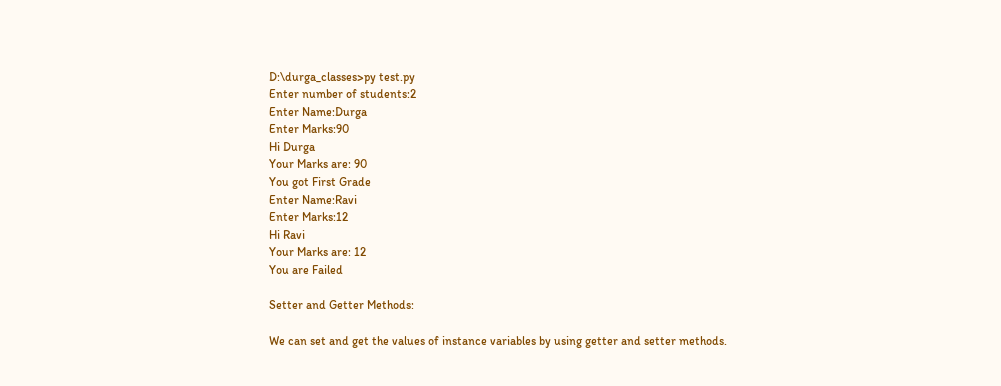D:\durga_classes>py test.py
Enter number of students:2
Enter Name:Durga
Enter Marks:90
Hi Durga
Your Marks are: 90
You got First Grade
Enter Name:Ravi
Enter Marks:12
Hi Ravi
Your Marks are: 12
You are Failed

Setter and Getter Methods:

We can set and get the values of instance variables by using getter and setter methods.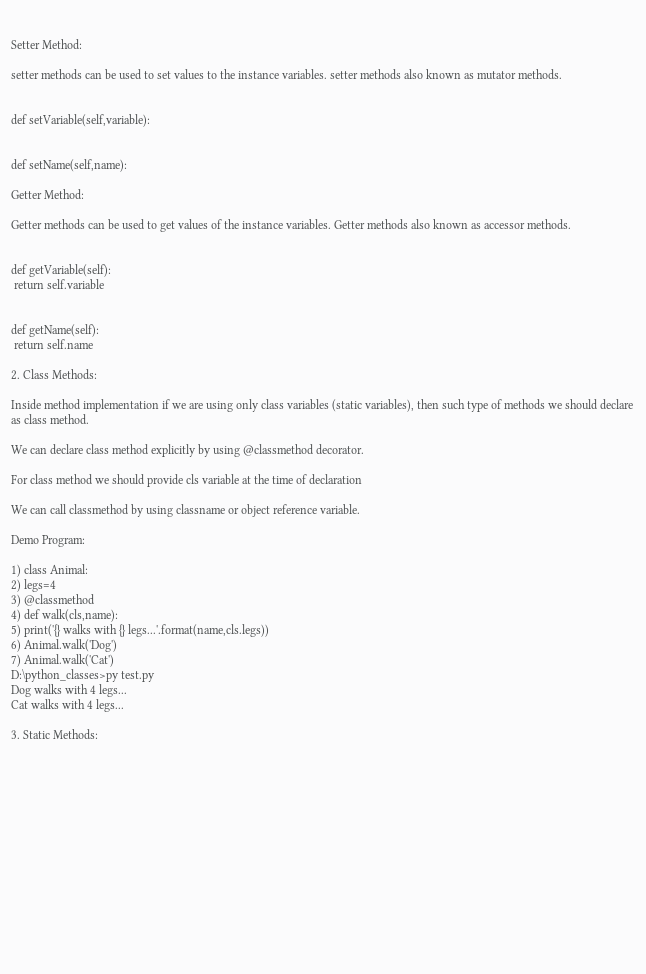Setter Method:

setter methods can be used to set values to the instance variables. setter methods also known as mutator methods.


def setVariable(self,variable):


def setName(self,name):

Getter Method:

Getter methods can be used to get values of the instance variables. Getter methods also known as accessor methods.


def getVariable(self):
 return self.variable


def getName(self):
 return self.name

2. Class Methods:

Inside method implementation if we are using only class variables (static variables), then such type of methods we should declare as class method.

We can declare class method explicitly by using @classmethod decorator.

For class method we should provide cls variable at the time of declaration

We can call classmethod by using classname or object reference variable.

Demo Program:

1) class Animal:
2) legs=4
3) @classmethod
4) def walk(cls,name):
5) print('{} walks with {} legs...'.format(name,cls.legs))
6) Animal.walk('Dog')
7) Animal.walk('Cat')
D:\python_classes>py test.py
Dog walks with 4 legs...
Cat walks with 4 legs...

3. Static Methods: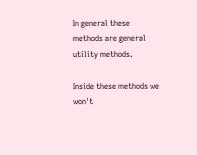In general these methods are general utility methods.

Inside these methods we won't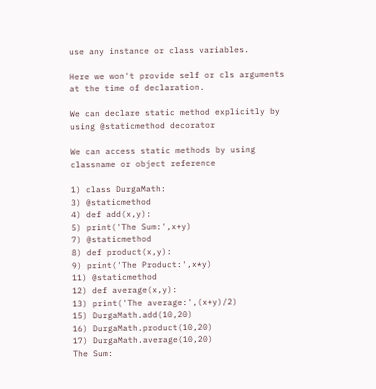use any instance or class variables.

Here we won't provide self or cls arguments at the time of declaration.

We can declare static method explicitly by using @staticmethod decorator

We can access static methods by using classname or object reference

1) class DurgaMath:
3) @staticmethod
4) def add(x,y):
5) print('The Sum:',x+y)
7) @staticmethod
8) def product(x,y):
9) print('The Product:',x*y)
11) @staticmethod
12) def average(x,y):
13) print('The average:',(x+y)/2)
15) DurgaMath.add(10,20)
16) DurgaMath.product(10,20)
17) DurgaMath.average(10,20)
The Sum: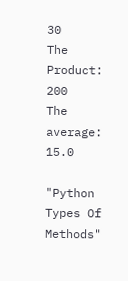30
The Product: 200
The average: 15.0

"Python Types Of Methods"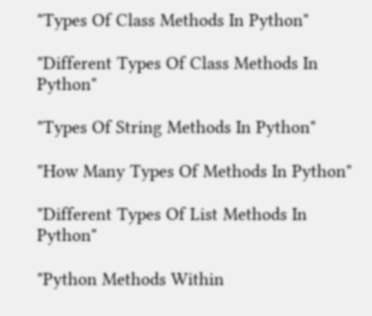"Types Of Class Methods In Python"

"Different Types Of Class Methods In Python"

"Types Of String Methods In Python"

"How Many Types Of Methods In Python"

"Different Types Of List Methods In Python"

"Python Methods Within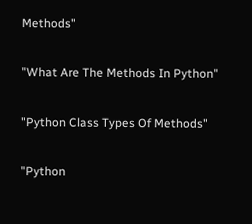Methods"

"What Are The Methods In Python"

"Python Class Types Of Methods"

"Python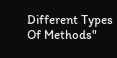Different Types Of Methods"